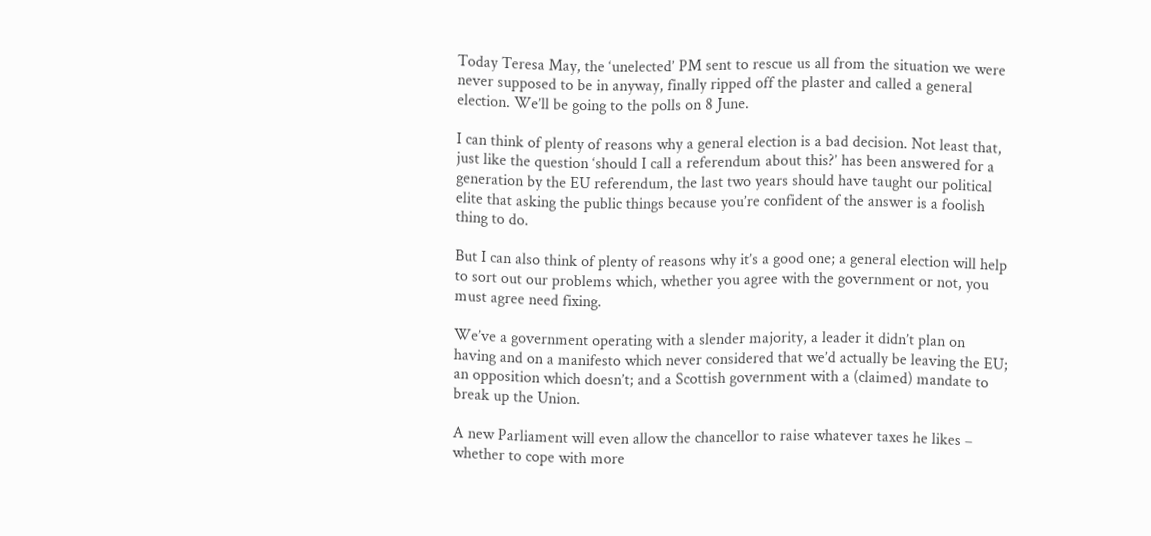Today Teresa May, the ‘unelected’ PM sent to rescue us all from the situation we were never supposed to be in anyway, finally ripped off the plaster and called a general election. We’ll be going to the polls on 8 June.

I can think of plenty of reasons why a general election is a bad decision. Not least that, just like the question ‘should I call a referendum about this?’ has been answered for a generation by the EU referendum, the last two years should have taught our political elite that asking the public things because you’re confident of the answer is a foolish thing to do.

But I can also think of plenty of reasons why it’s a good one; a general election will help to sort out our problems which, whether you agree with the government or not, you must agree need fixing.

We’ve a government operating with a slender majority, a leader it didn’t plan on having and on a manifesto which never considered that we’d actually be leaving the EU; an opposition which doesn’t; and a Scottish government with a (claimed) mandate to break up the Union.

A new Parliament will even allow the chancellor to raise whatever taxes he likes – whether to cope with more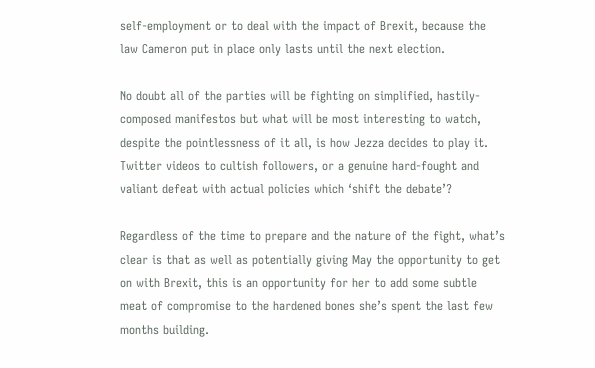self-employment or to deal with the impact of Brexit, because the law Cameron put in place only lasts until the next election.

No doubt all of the parties will be fighting on simplified, hastily-composed manifestos but what will be most interesting to watch, despite the pointlessness of it all, is how Jezza decides to play it. Twitter videos to cultish followers, or a genuine hard-fought and valiant defeat with actual policies which ‘shift the debate’?

Regardless of the time to prepare and the nature of the fight, what’s clear is that as well as potentially giving May the opportunity to get on with Brexit, this is an opportunity for her to add some subtle meat of compromise to the hardened bones she’s spent the last few months building.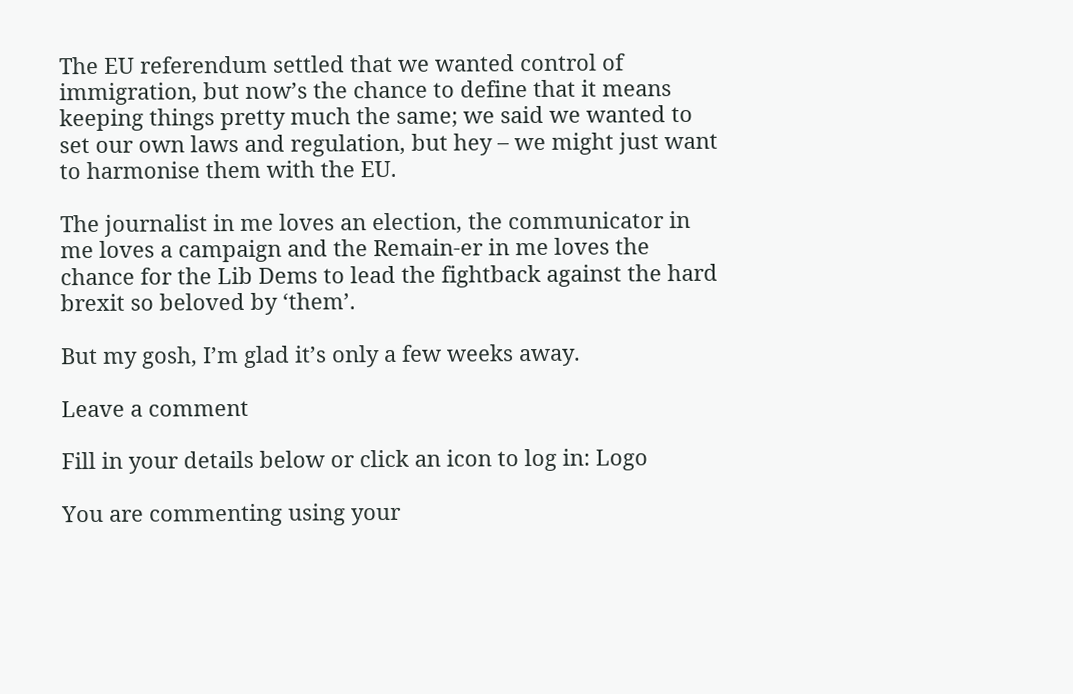The EU referendum settled that we wanted control of immigration, but now’s the chance to define that it means keeping things pretty much the same; we said we wanted to set our own laws and regulation, but hey – we might just want to harmonise them with the EU.

The journalist in me loves an election, the communicator in me loves a campaign and the Remain-er in me loves the chance for the Lib Dems to lead the fightback against the hard brexit so beloved by ‘them’.

But my gosh, I’m glad it’s only a few weeks away.

Leave a comment

Fill in your details below or click an icon to log in: Logo

You are commenting using your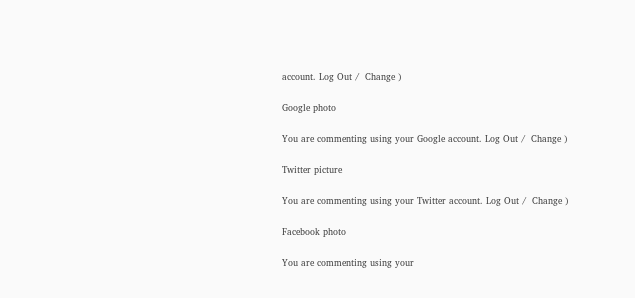account. Log Out /  Change )

Google photo

You are commenting using your Google account. Log Out /  Change )

Twitter picture

You are commenting using your Twitter account. Log Out /  Change )

Facebook photo

You are commenting using your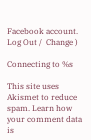Facebook account. Log Out /  Change )

Connecting to %s

This site uses Akismet to reduce spam. Learn how your comment data is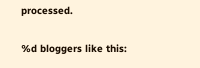processed.

%d bloggers like this: